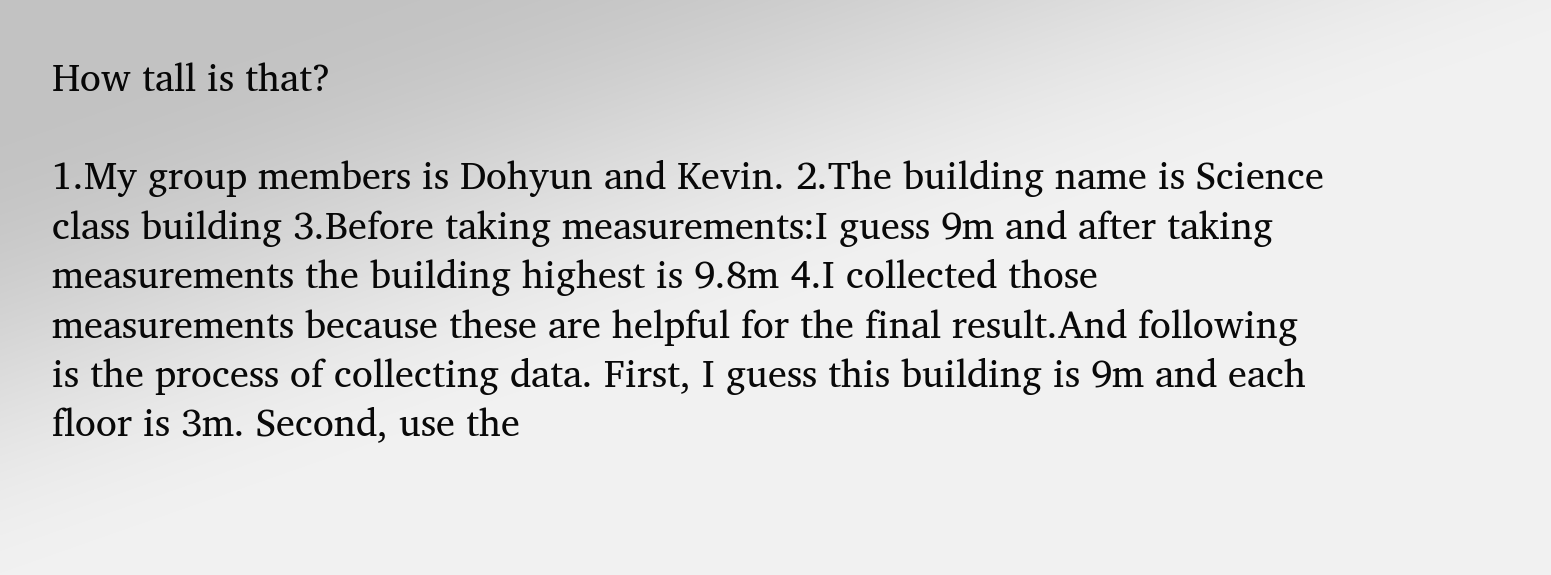How tall is that?

1.My group members is Dohyun and Kevin. 2.The building name is Science class building 3.Before taking measurements:I guess 9m and after taking measurements the building highest is 9.8m 4.I collected those measurements because these are helpful for the final result.And following is the process of collecting data. First, I guess this building is 9m and each floor is 3m. Second, use the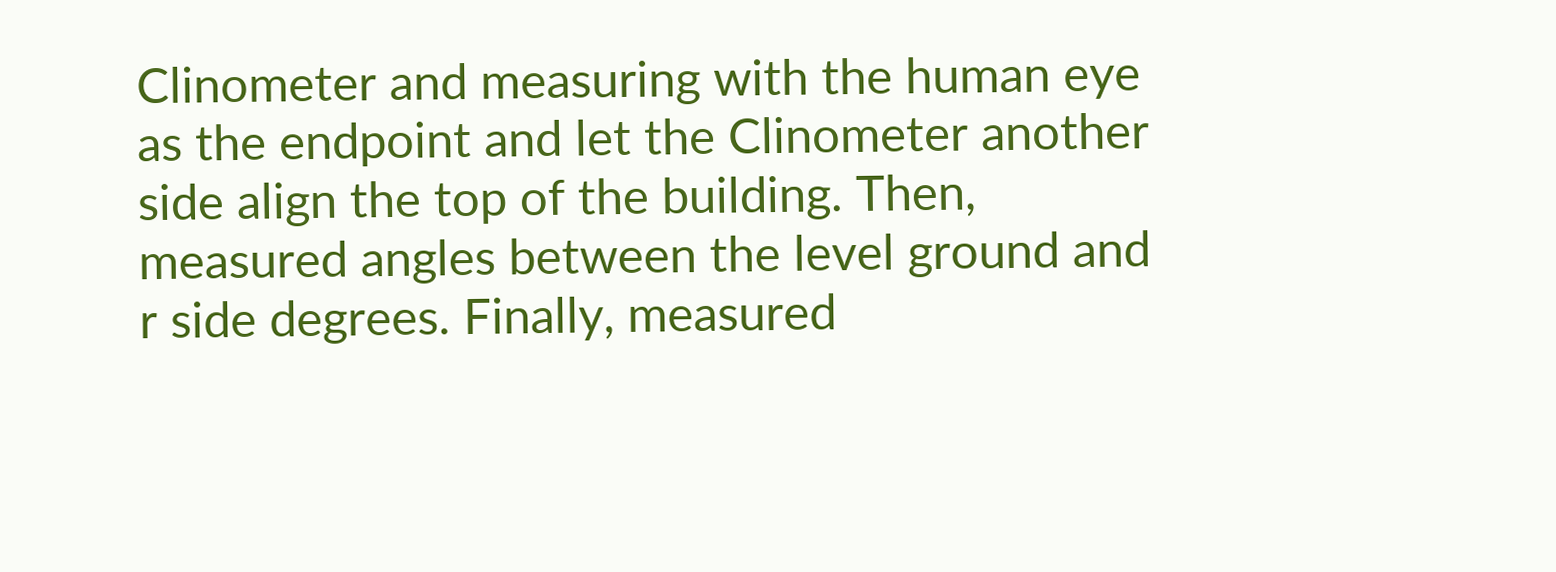Clinometer and measuring with the human eye as the endpoint and let the Clinometer another side align the top of the building. Then, measured angles between the level ground and r side degrees. Finally, measured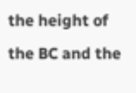the height of the BC and the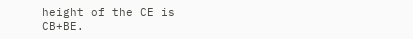height of the CE is CB+BE.